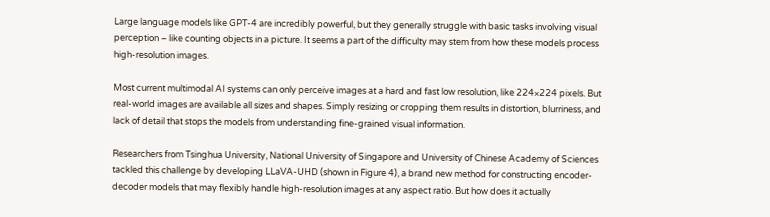Large language models like GPT-4 are incredibly powerful, but they generally struggle with basic tasks involving visual perception – like counting objects in a picture. It seems a part of the difficulty may stem from how these models process high-resolution images.

Most current multimodal AI systems can only perceive images at a hard and fast low resolution, like 224×224 pixels. But real-world images are available all sizes and shapes. Simply resizing or cropping them results in distortion, blurriness, and lack of detail that stops the models from understanding fine-grained visual information.

Researchers from Tsinghua University, National University of Singapore and University of Chinese Academy of Sciences tackled this challenge by developing LLaVA-UHD (shown in Figure 4), a brand new method for constructing encoder-decoder models that may flexibly handle high-resolution images at any aspect ratio. But how does it actually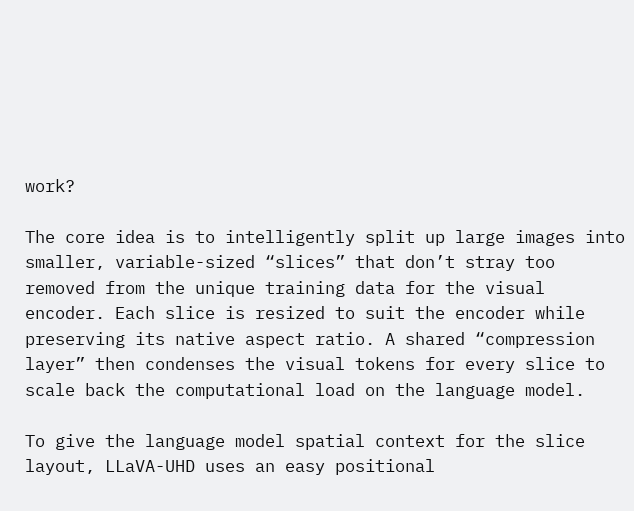work?

The core idea is to intelligently split up large images into smaller, variable-sized “slices” that don’t stray too removed from the unique training data for the visual encoder. Each slice is resized to suit the encoder while preserving its native aspect ratio. A shared “compression layer” then condenses the visual tokens for every slice to scale back the computational load on the language model.

To give the language model spatial context for the slice layout, LLaVA-UHD uses an easy positional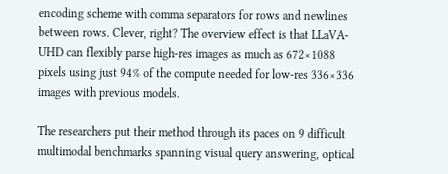encoding scheme with comma separators for rows and newlines between rows. Clever, right? The overview effect is that LLaVA-UHD can flexibly parse high-res images as much as 672×1088 pixels using just 94% of the compute needed for low-res 336×336 images with previous models.

The researchers put their method through its paces on 9 difficult multimodal benchmarks spanning visual query answering, optical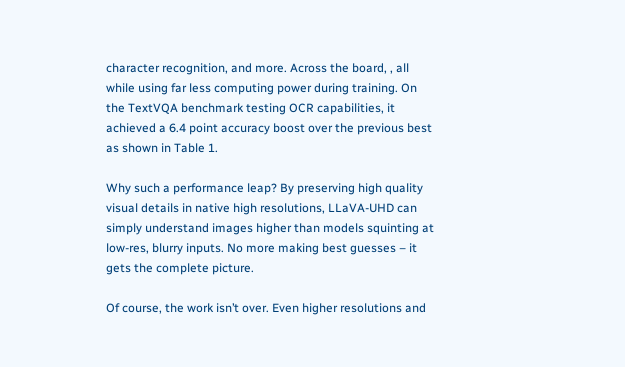character recognition, and more. Across the board, , all while using far less computing power during training. On the TextVQA benchmark testing OCR capabilities, it achieved a 6.4 point accuracy boost over the previous best as shown in Table 1.

Why such a performance leap? By preserving high quality visual details in native high resolutions, LLaVA-UHD can simply understand images higher than models squinting at low-res, blurry inputs. No more making best guesses – it gets the complete picture.

Of course, the work isn’t over. Even higher resolutions and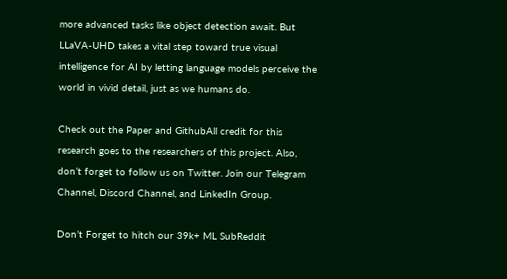more advanced tasks like object detection await. But LLaVA-UHD takes a vital step toward true visual intelligence for AI by letting language models perceive the world in vivid detail, just as we humans do.

Check out the Paper and GithubAll credit for this research goes to the researchers of this project. Also, don’t forget to follow us on Twitter. Join our Telegram Channel, Discord Channel, and LinkedIn Group.

Don’t Forget to hitch our 39k+ ML SubReddit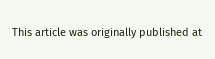This article was originally published at